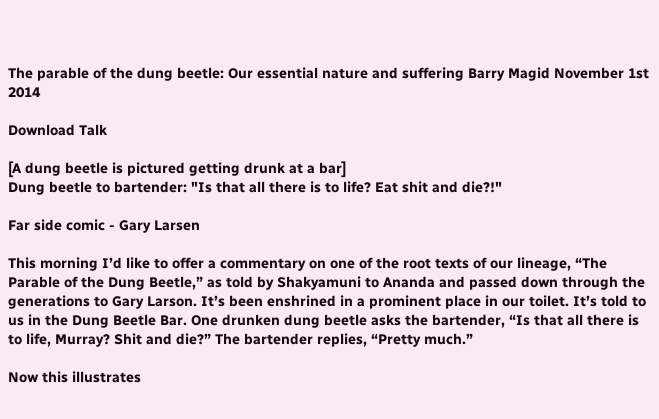The parable of the dung beetle: Our essential nature and suffering Barry Magid November 1st 2014

Download Talk

[A dung beetle is pictured getting drunk at a bar]
Dung beetle to bartender: "Is that all there is to life? Eat shit and die?!"

Far side comic - Gary Larsen

This morning I’d like to offer a commentary on one of the root texts of our lineage, “The Parable of the Dung Beetle,” as told by Shakyamuni to Ananda and passed down through the generations to Gary Larson. It’s been enshrined in a prominent place in our toilet. It’s told to us in the Dung Beetle Bar. One drunken dung beetle asks the bartender, “Is that all there is to life, Murray? Shit and die?” The bartender replies, “Pretty much.”

Now this illustrates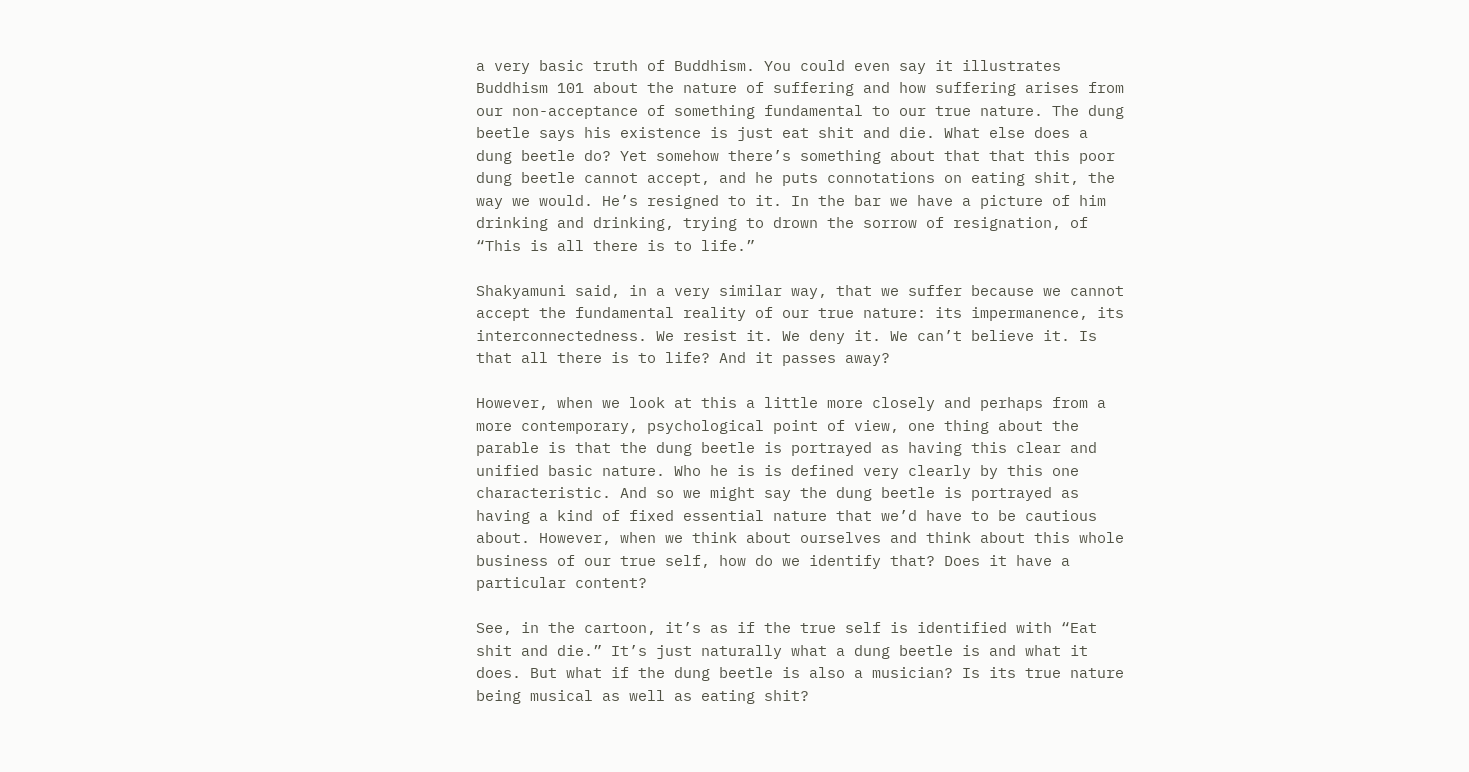a very basic truth of Buddhism. You could even say it illustrates Buddhism 101 about the nature of suffering and how suffering arises from our non-acceptance of something fundamental to our true nature. The dung beetle says his existence is just eat shit and die. What else does a dung beetle do? Yet somehow there’s something about that that this poor dung beetle cannot accept, and he puts connotations on eating shit, the way we would. He’s resigned to it. In the bar we have a picture of him drinking and drinking, trying to drown the sorrow of resignation, of “This is all there is to life.”

Shakyamuni said, in a very similar way, that we suffer because we cannot accept the fundamental reality of our true nature: its impermanence, its interconnectedness. We resist it. We deny it. We can’t believe it. Is that all there is to life? And it passes away?

However, when we look at this a little more closely and perhaps from a more contemporary, psychological point of view, one thing about the parable is that the dung beetle is portrayed as having this clear and unified basic nature. Who he is is defined very clearly by this one characteristic. And so we might say the dung beetle is portrayed as having a kind of fixed essential nature that we’d have to be cautious about. However, when we think about ourselves and think about this whole business of our true self, how do we identify that? Does it have a particular content?

See, in the cartoon, it’s as if the true self is identified with “Eat shit and die.” It’s just naturally what a dung beetle is and what it does. But what if the dung beetle is also a musician? Is its true nature being musical as well as eating shit?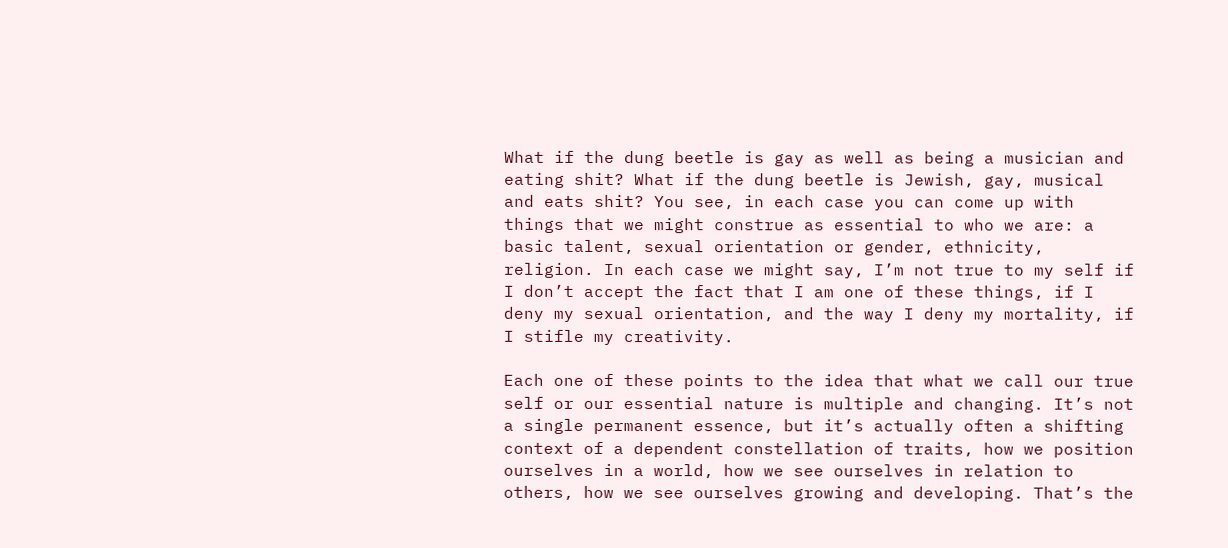What if the dung beetle is gay as well as being a musician and eating shit? What if the dung beetle is Jewish, gay, musical and eats shit? You see, in each case you can come up with things that we might construe as essential to who we are: a basic talent, sexual orientation or gender, ethnicity, religion. In each case we might say, I’m not true to my self if I don’t accept the fact that I am one of these things, if I deny my sexual orientation, and the way I deny my mortality, if I stifle my creativity.

Each one of these points to the idea that what we call our true self or our essential nature is multiple and changing. It’s not a single permanent essence, but it’s actually often a shifting context of a dependent constellation of traits, how we position ourselves in a world, how we see ourselves in relation to others, how we see ourselves growing and developing. That’s the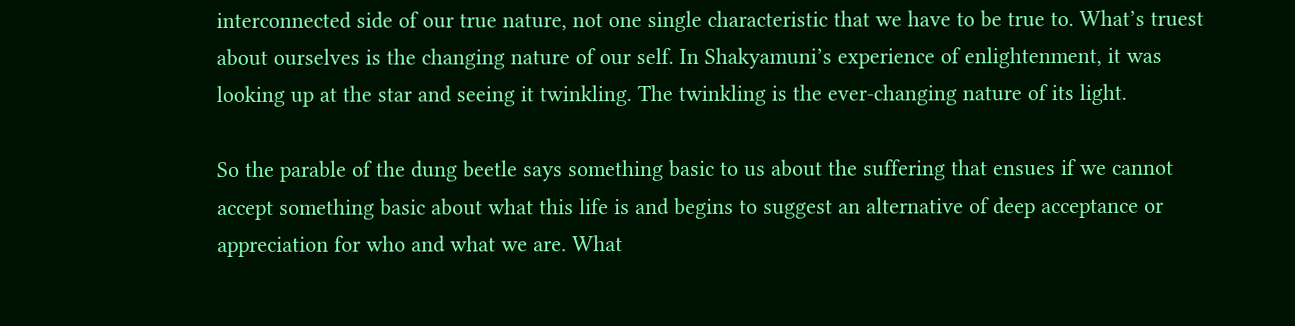interconnected side of our true nature, not one single characteristic that we have to be true to. What’s truest about ourselves is the changing nature of our self. In Shakyamuni’s experience of enlightenment, it was looking up at the star and seeing it twinkling. The twinkling is the ever-changing nature of its light.

So the parable of the dung beetle says something basic to us about the suffering that ensues if we cannot accept something basic about what this life is and begins to suggest an alternative of deep acceptance or appreciation for who and what we are. What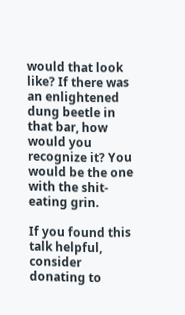would that look like? If there was an enlightened dung beetle in that bar, how would you recognize it? You would be the one with the shit-eating grin.

If you found this talk helpful, consider donating to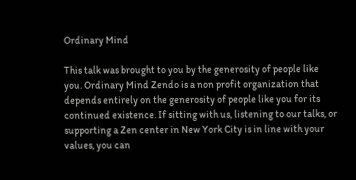Ordinary Mind

This talk was brought to you by the generosity of people like you. Ordinary Mind Zendo is a non profit organization that depends entirely on the generosity of people like you for its continued existence. If sitting with us, listening to our talks, or supporting a Zen center in New York City is in line with your values, you can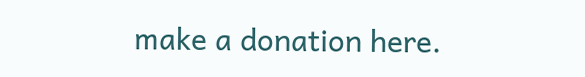make a donation here.